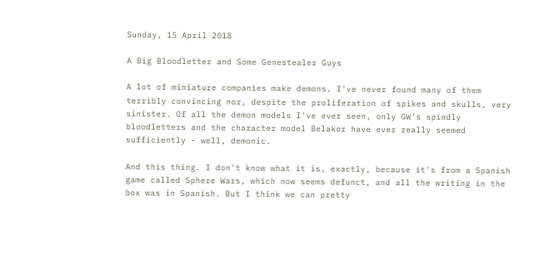Sunday, 15 April 2018

A Big Bloodletter and Some Genestealer Guys

A lot of miniature companies make demons. I've never found many of them terribly convincing nor, despite the proliferation of spikes and skulls, very sinister. Of all the demon models I've ever seen, only GW's spindly bloodletters and the character model Belakor have ever really seemed sufficiently - well, demonic.

And this thing. I don't know what it is, exactly, because it's from a Spanish game called Sphere Wars, which now seems defunct, and all the writing in the box was in Spanish. But I think we can pretty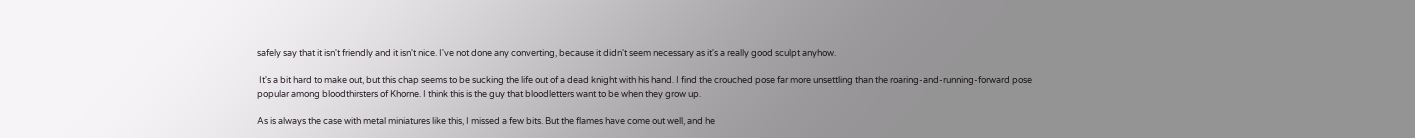safely say that it isn't friendly and it isn't nice. I've not done any converting, because it didn't seem necessary as it's a really good sculpt anyhow.

 It's a bit hard to make out, but this chap seems to be sucking the life out of a dead knight with his hand. I find the crouched pose far more unsettling than the roaring-and-running-forward pose popular among bloodthirsters of Khorne. I think this is the guy that bloodletters want to be when they grow up.

As is always the case with metal miniatures like this, I missed a few bits. But the flames have come out well, and he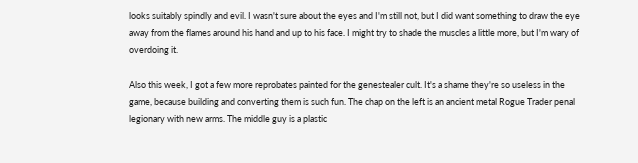looks suitably spindly and evil. I wasn't sure about the eyes and I'm still not, but I did want something to draw the eye away from the flames around his hand and up to his face. I might try to shade the muscles a little more, but I'm wary of overdoing it.

Also this week, I got a few more reprobates painted for the genestealer cult. It's a shame they're so useless in the game, because building and converting them is such fun. The chap on the left is an ancient metal Rogue Trader penal legionary with new arms. The middle guy is a plastic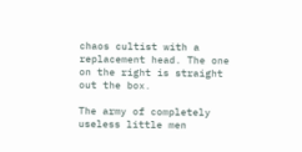chaos cultist with a replacement head. The one on the right is straight out the box.

The army of completely useless little men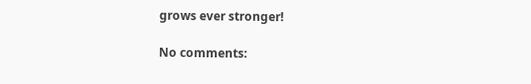grows ever stronger!

No comments: